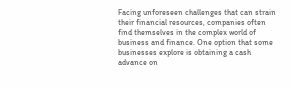Facing unforeseen challenges that can strain their financial resources, companies often find themselves in the complex world of business and finance. One option that some businesses explore is obtaining a cash advance on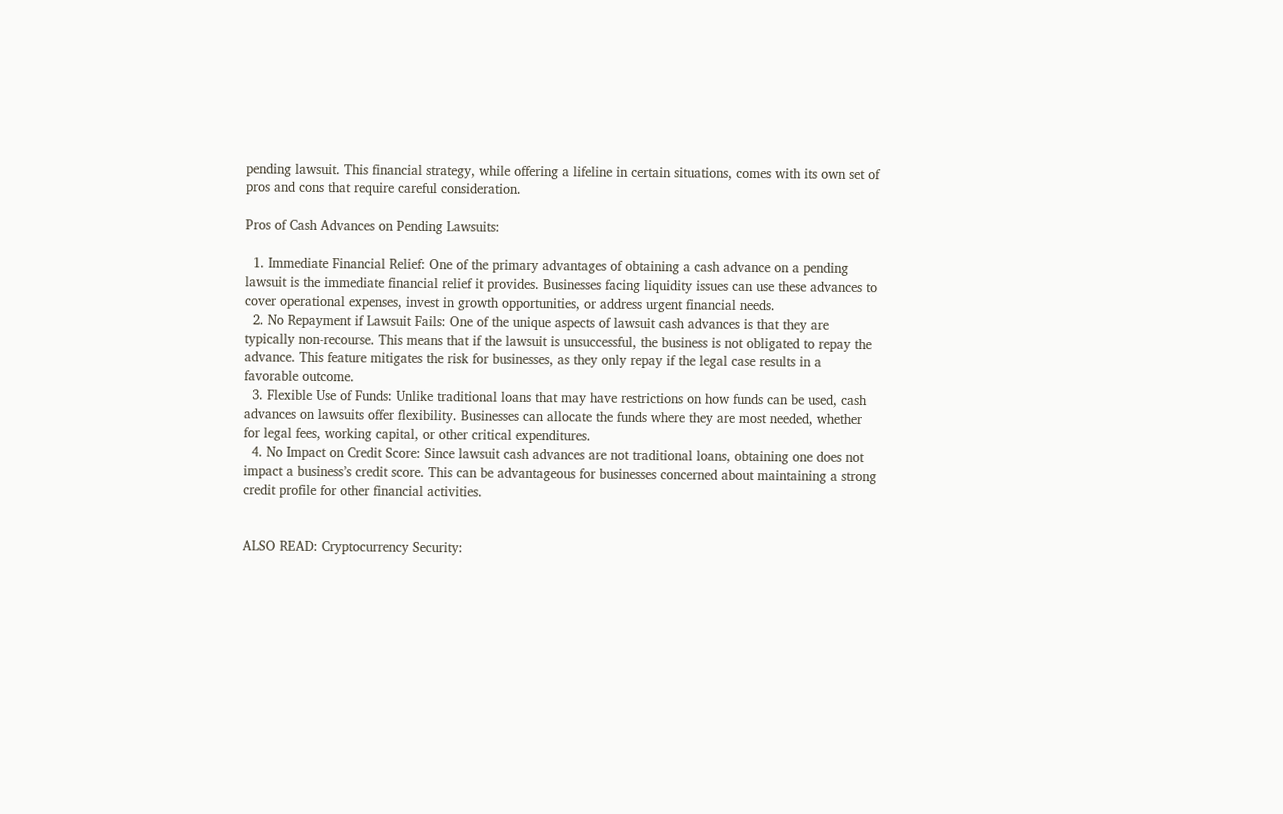pending lawsuit. This financial strategy, while offering a lifeline in certain situations, comes with its own set of pros and cons that require careful consideration.

Pros of Cash Advances on Pending Lawsuits:

  1. Immediate Financial Relief: One of the primary advantages of obtaining a cash advance on a pending lawsuit is the immediate financial relief it provides. Businesses facing liquidity issues can use these advances to cover operational expenses, invest in growth opportunities, or address urgent financial needs.
  2. No Repayment if Lawsuit Fails: One of the unique aspects of lawsuit cash advances is that they are typically non-recourse. This means that if the lawsuit is unsuccessful, the business is not obligated to repay the advance. This feature mitigates the risk for businesses, as they only repay if the legal case results in a favorable outcome.
  3. Flexible Use of Funds: Unlike traditional loans that may have restrictions on how funds can be used, cash advances on lawsuits offer flexibility. Businesses can allocate the funds where they are most needed, whether for legal fees, working capital, or other critical expenditures.
  4. No Impact on Credit Score: Since lawsuit cash advances are not traditional loans, obtaining one does not impact a business’s credit score. This can be advantageous for businesses concerned about maintaining a strong credit profile for other financial activities.


ALSO READ: Cryptocurrency Security: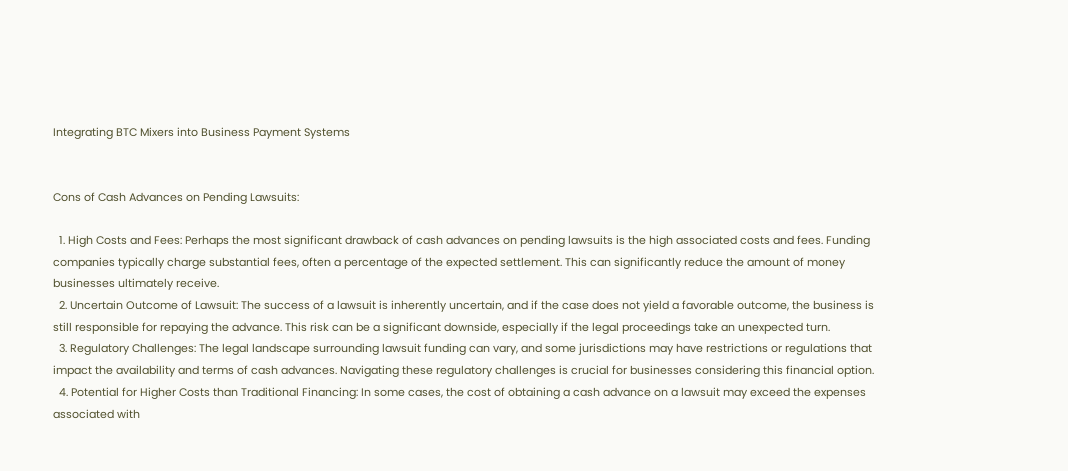Integrating BTC Mixers into Business Payment Systems


Cons of Cash Advances on Pending Lawsuits:

  1. High Costs and Fees: Perhaps the most significant drawback of cash advances on pending lawsuits is the high associated costs and fees. Funding companies typically charge substantial fees, often a percentage of the expected settlement. This can significantly reduce the amount of money businesses ultimately receive.
  2. Uncertain Outcome of Lawsuit: The success of a lawsuit is inherently uncertain, and if the case does not yield a favorable outcome, the business is still responsible for repaying the advance. This risk can be a significant downside, especially if the legal proceedings take an unexpected turn.
  3. Regulatory Challenges: The legal landscape surrounding lawsuit funding can vary, and some jurisdictions may have restrictions or regulations that impact the availability and terms of cash advances. Navigating these regulatory challenges is crucial for businesses considering this financial option.
  4. Potential for Higher Costs than Traditional Financing: In some cases, the cost of obtaining a cash advance on a lawsuit may exceed the expenses associated with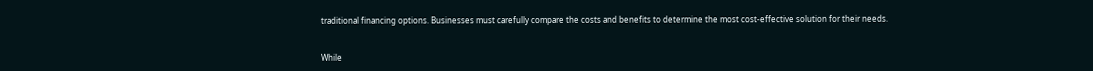traditional financing options. Businesses must carefully compare the costs and benefits to determine the most cost-effective solution for their needs.


While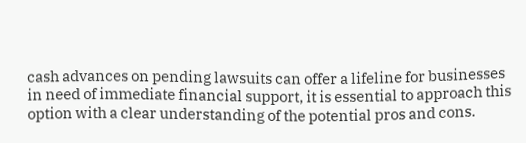cash advances on pending lawsuits can offer a lifeline for businesses in need of immediate financial support, it is essential to approach this option with a clear understanding of the potential pros and cons.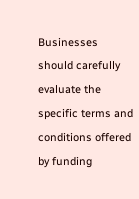Businesses should carefully evaluate the specific terms and conditions offered by funding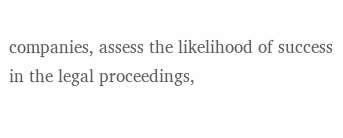companies, assess the likelihood of success in the legal proceedings,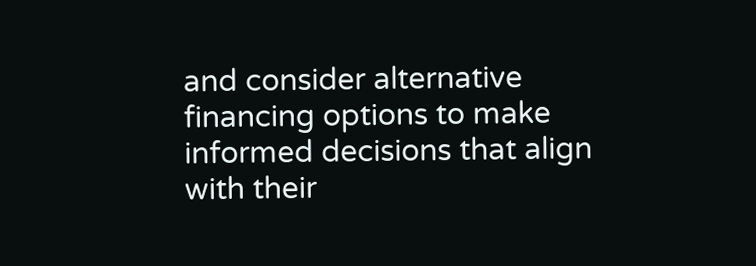and consider alternative financing options to make informed decisions that align with their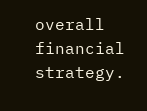overall financial strategy.